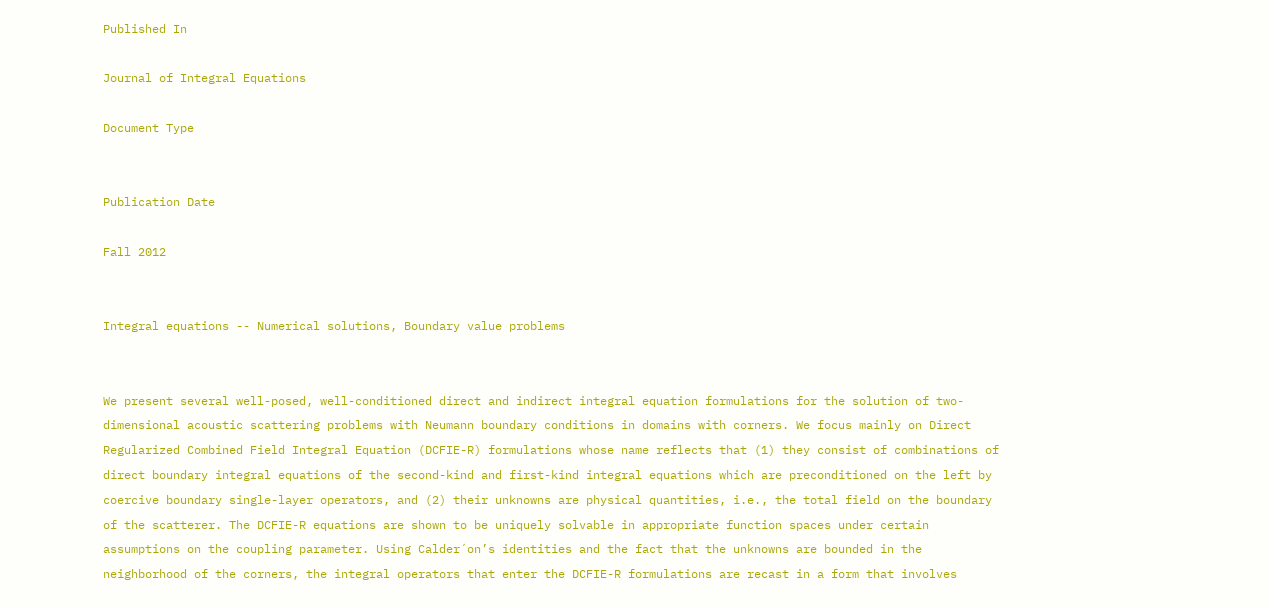Published In

Journal of Integral Equations

Document Type


Publication Date

Fall 2012


Integral equations -- Numerical solutions, Boundary value problems


We present several well-posed, well-conditioned direct and indirect integral equation formulations for the solution of two-dimensional acoustic scattering problems with Neumann boundary conditions in domains with corners. We focus mainly on Direct Regularized Combined Field Integral Equation (DCFIE-R) formulations whose name reflects that (1) they consist of combinations of direct boundary integral equations of the second-kind and first-kind integral equations which are preconditioned on the left by coercive boundary single-layer operators, and (2) their unknowns are physical quantities, i.e., the total field on the boundary of the scatterer. The DCFIE-R equations are shown to be uniquely solvable in appropriate function spaces under certain assumptions on the coupling parameter. Using Calder´on’s identities and the fact that the unknowns are bounded in the neighborhood of the corners, the integral operators that enter the DCFIE-R formulations are recast in a form that involves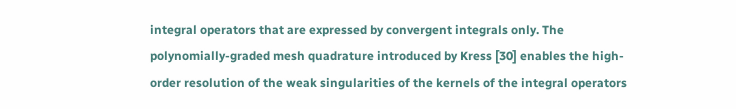integral operators that are expressed by convergent integrals only. The polynomially-graded mesh quadrature introduced by Kress [30] enables the high-order resolution of the weak singularities of the kernels of the integral operators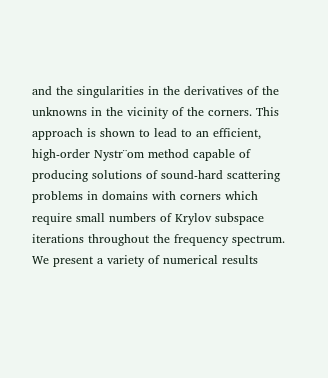and the singularities in the derivatives of the unknowns in the vicinity of the corners. This approach is shown to lead to an efficient, high-order Nystr¨om method capable of producing solutions of sound-hard scattering problems in domains with corners which require small numbers of Krylov subspace iterations throughout the frequency spectrum. We present a variety of numerical results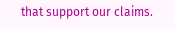that support our claims.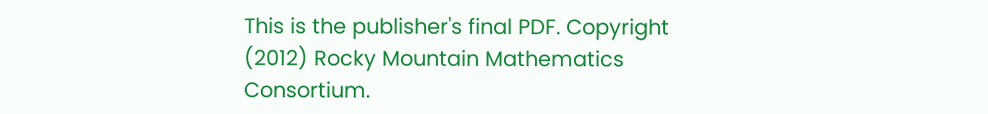This is the publisher's final PDF. Copyright (2012) Rocky Mountain Mathematics Consortium.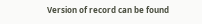Version of record can be found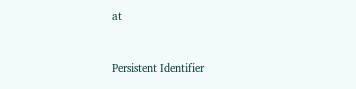at



Persistent Identifier